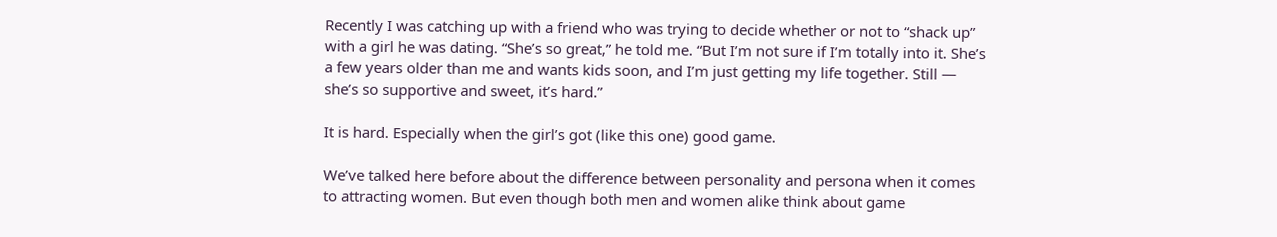Recently I was catching up with a friend who was trying to decide whether or not to “shack up” with a girl he was dating. “She’s so great,” he told me. “But I’m not sure if I’m totally into it. She’s a few years older than me and wants kids soon, and I’m just getting my life together. Still — she’s so supportive and sweet, it’s hard.”

It is hard. Especially when the girl’s got (like this one) good game.

We’ve talked here before about the difference between personality and persona when it comes to attracting women. But even though both men and women alike think about game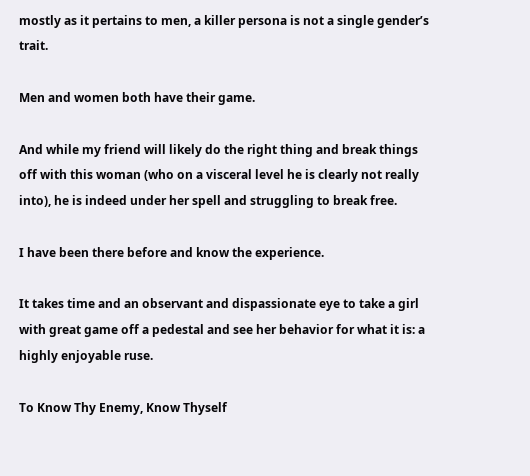mostly as it pertains to men, a killer persona is not a single gender’s trait.

Men and women both have their game.

And while my friend will likely do the right thing and break things off with this woman (who on a visceral level he is clearly not really into), he is indeed under her spell and struggling to break free.

I have been there before and know the experience.

It takes time and an observant and dispassionate eye to take a girl with great game off a pedestal and see her behavior for what it is: a highly enjoyable ruse.

To Know Thy Enemy, Know Thyself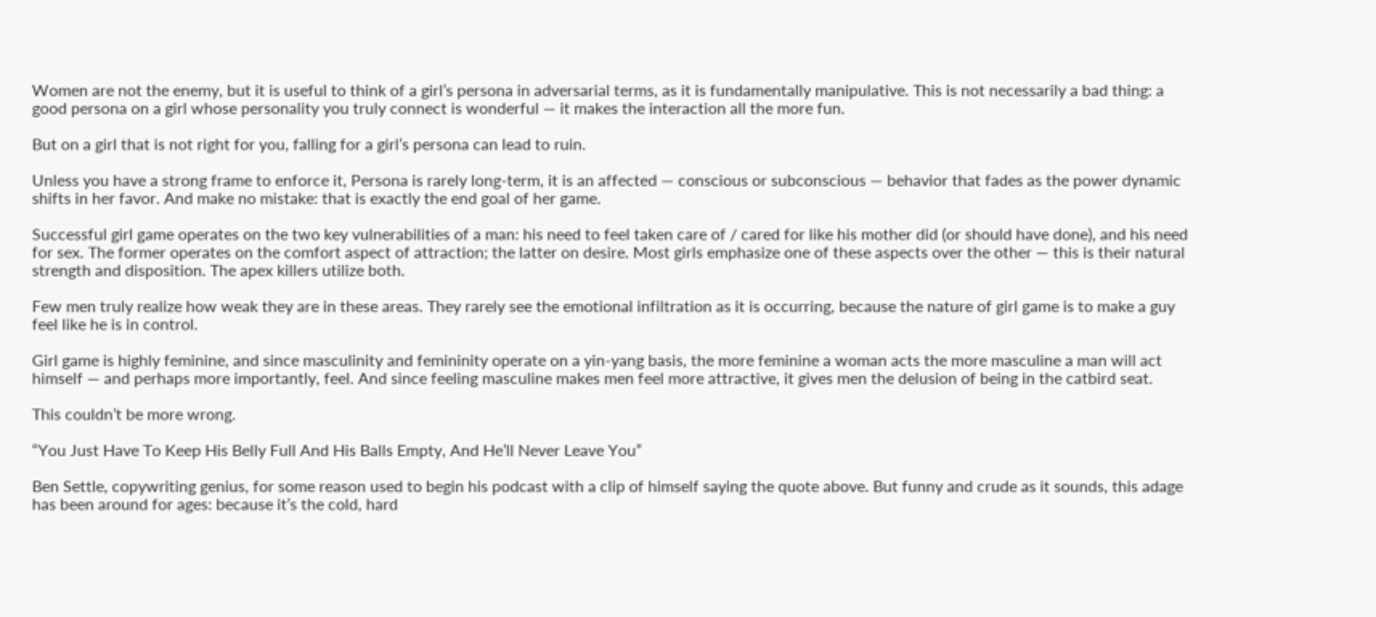Women are not the enemy, but it is useful to think of a girl’s persona in adversarial terms, as it is fundamentally manipulative. This is not necessarily a bad thing: a good persona on a girl whose personality you truly connect is wonderful — it makes the interaction all the more fun.

But on a girl that is not right for you, falling for a girl’s persona can lead to ruin.

Unless you have a strong frame to enforce it, Persona is rarely long-term, it is an affected — conscious or subconscious — behavior that fades as the power dynamic shifts in her favor. And make no mistake: that is exactly the end goal of her game.

Successful girl game operates on the two key vulnerabilities of a man: his need to feel taken care of / cared for like his mother did (or should have done), and his need for sex. The former operates on the comfort aspect of attraction; the latter on desire. Most girls emphasize one of these aspects over the other — this is their natural strength and disposition. The apex killers utilize both.

Few men truly realize how weak they are in these areas. They rarely see the emotional infiltration as it is occurring, because the nature of girl game is to make a guy feel like he is in control.

Girl game is highly feminine, and since masculinity and femininity operate on a yin-yang basis, the more feminine a woman acts the more masculine a man will act himself — and perhaps more importantly, feel. And since feeling masculine makes men feel more attractive, it gives men the delusion of being in the catbird seat.

This couldn’t be more wrong.

“You Just Have To Keep His Belly Full And His Balls Empty, And He’ll Never Leave You”

Ben Settle, copywriting genius, for some reason used to begin his podcast with a clip of himself saying the quote above. But funny and crude as it sounds, this adage has been around for ages: because it’s the cold, hard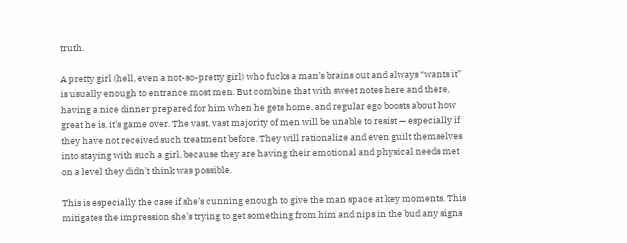truth.

A pretty girl (hell, even a not-so-pretty girl) who fucks a man’s brains out and always “wants it” is usually enough to entrance most men. But combine that with sweet notes here and there, having a nice dinner prepared for him when he gets home, and regular ego boosts about how great he is, it’s game over. The vast, vast majority of men will be unable to resist — especially if they have not received such treatment before. They will rationalize and even guilt themselves into staying with such a girl, because they are having their emotional and physical needs met on a level they didn’t think was possible.

This is especially the case if she’s cunning enough to give the man space at key moments. This mitigates the impression she’s trying to get something from him and nips in the bud any signs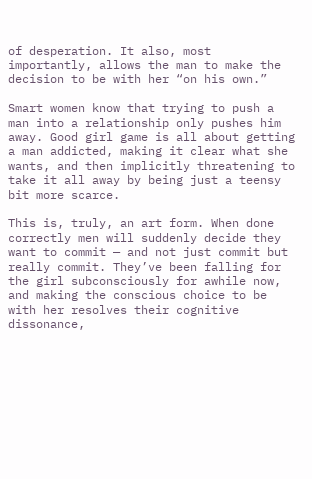of desperation. It also, most importantly, allows the man to make the decision to be with her “on his own.”

Smart women know that trying to push a man into a relationship only pushes him away. Good girl game is all about getting a man addicted, making it clear what she wants, and then implicitly threatening to take it all away by being just a teensy bit more scarce.

This is, truly, an art form. When done correctly men will suddenly decide they want to commit — and not just commit but really commit. They’ve been falling for the girl subconsciously for awhile now, and making the conscious choice to be with her resolves their cognitive dissonance,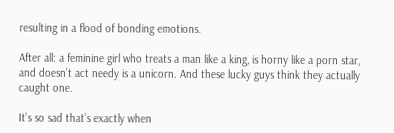resulting in a flood of bonding emotions.

After all: a feminine girl who treats a man like a king, is horny like a porn star, and doesn’t act needy is a unicorn. And these lucky guys think they actually caught one.

It’s so sad that’s exactly when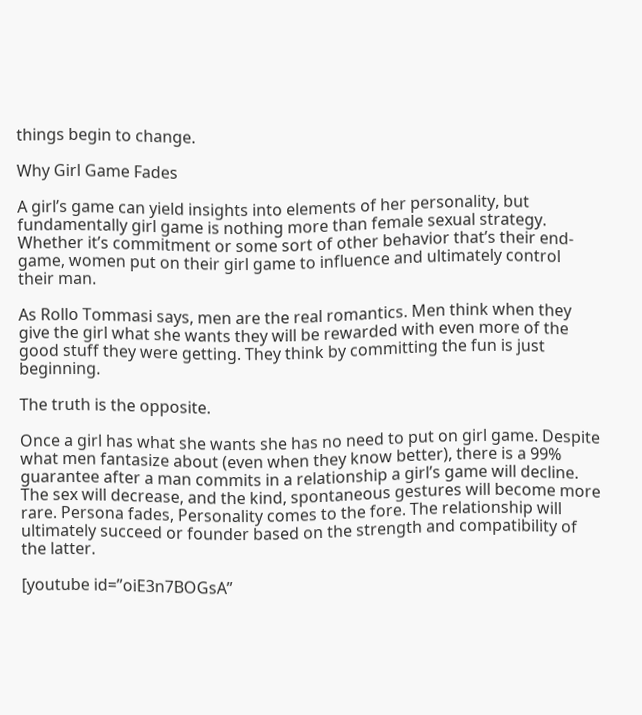things begin to change.

Why Girl Game Fades

A girl’s game can yield insights into elements of her personality, but fundamentally girl game is nothing more than female sexual strategy. Whether it’s commitment or some sort of other behavior that’s their end-game, women put on their girl game to influence and ultimately control their man.

As Rollo Tommasi says, men are the real romantics. Men think when they give the girl what she wants they will be rewarded with even more of the good stuff they were getting. They think by committing the fun is just beginning.

The truth is the opposite.

Once a girl has what she wants she has no need to put on girl game. Despite what men fantasize about (even when they know better), there is a 99% guarantee after a man commits in a relationship a girl’s game will decline. The sex will decrease, and the kind, spontaneous gestures will become more rare. Persona fades, Personality comes to the fore. The relationship will ultimately succeed or founder based on the strength and compatibility of the latter.

[youtube id=”oiE3n7BOGsA”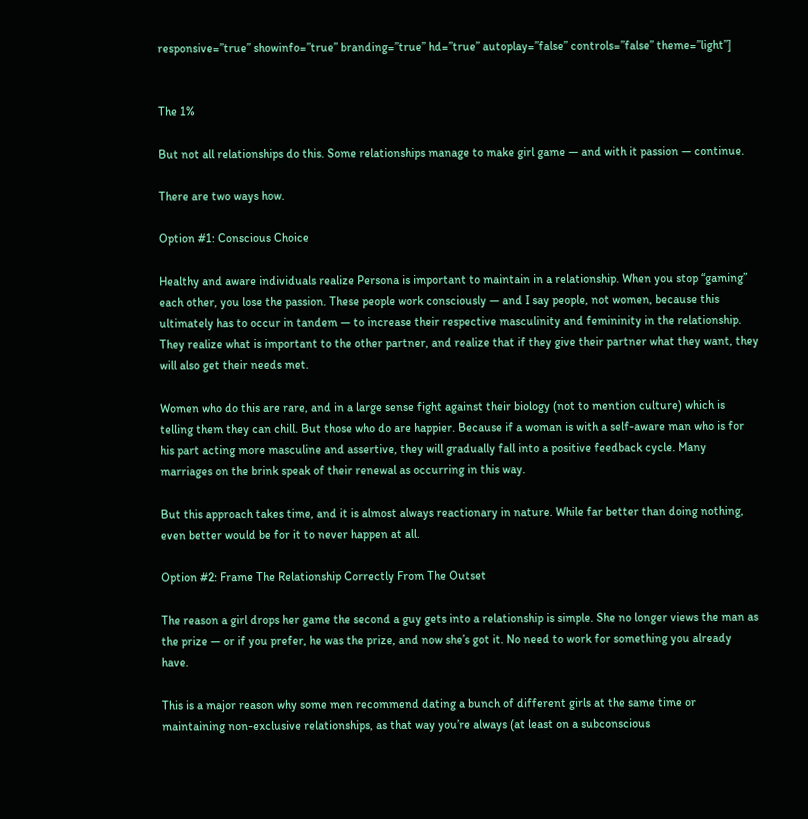responsive=”true” showinfo=”true” branding=”true” hd=”true” autoplay=”false” controls=”false” theme=”light”]


The 1%

But not all relationships do this. Some relationships manage to make girl game — and with it passion — continue.

There are two ways how.

Option #1: Conscious Choice

Healthy and aware individuals realize Persona is important to maintain in a relationship. When you stop “gaming” each other, you lose the passion. These people work consciously — and I say people, not women, because this ultimately has to occur in tandem — to increase their respective masculinity and femininity in the relationship. They realize what is important to the other partner, and realize that if they give their partner what they want, they will also get their needs met.

Women who do this are rare, and in a large sense fight against their biology (not to mention culture) which is telling them they can chill. But those who do are happier. Because if a woman is with a self-aware man who is for his part acting more masculine and assertive, they will gradually fall into a positive feedback cycle. Many marriages on the brink speak of their renewal as occurring in this way.

But this approach takes time, and it is almost always reactionary in nature. While far better than doing nothing, even better would be for it to never happen at all.

Option #2: Frame The Relationship Correctly From The Outset

The reason a girl drops her game the second a guy gets into a relationship is simple. She no longer views the man as the prize — or if you prefer, he was the prize, and now she’s got it. No need to work for something you already have.

This is a major reason why some men recommend dating a bunch of different girls at the same time or maintaining non-exclusive relationships, as that way you’re always (at least on a subconscious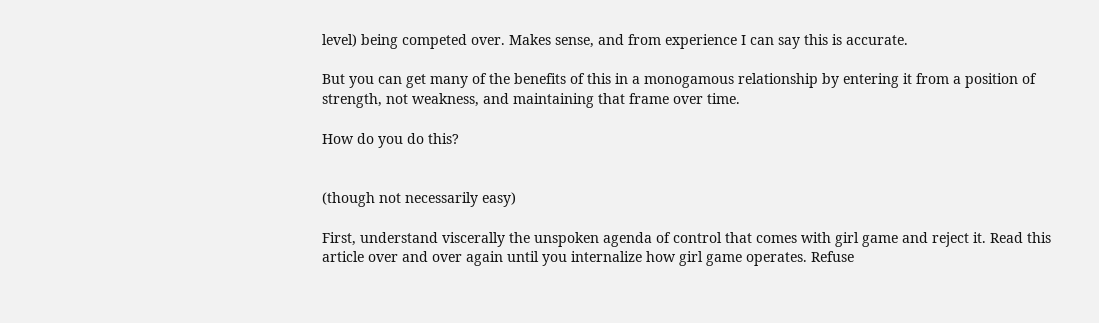level) being competed over. Makes sense, and from experience I can say this is accurate.

But you can get many of the benefits of this in a monogamous relationship by entering it from a position of strength, not weakness, and maintaining that frame over time.

How do you do this?


(though not necessarily easy)

First, understand viscerally the unspoken agenda of control that comes with girl game and reject it. Read this article over and over again until you internalize how girl game operates. Refuse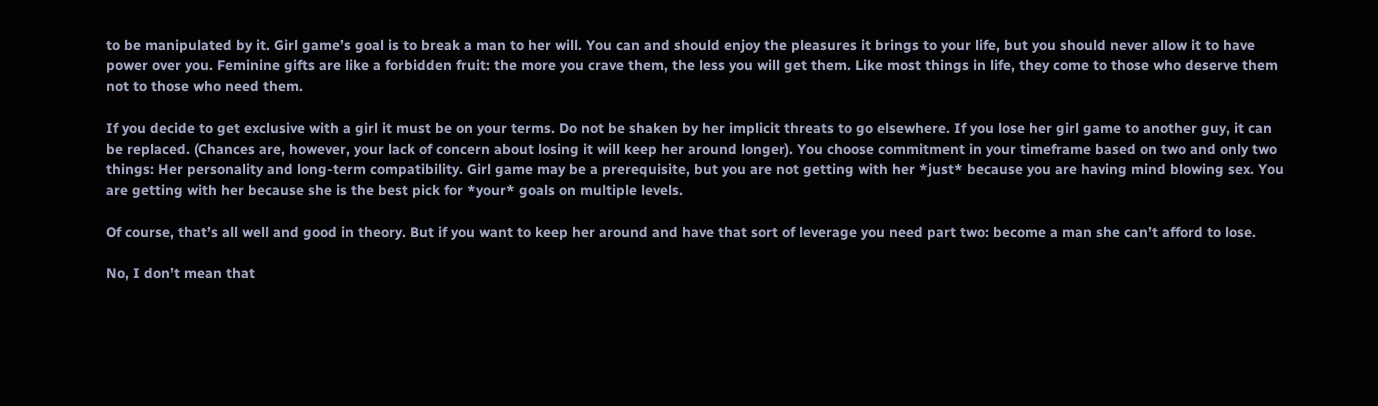to be manipulated by it. Girl game’s goal is to break a man to her will. You can and should enjoy the pleasures it brings to your life, but you should never allow it to have power over you. Feminine gifts are like a forbidden fruit: the more you crave them, the less you will get them. Like most things in life, they come to those who deserve them not to those who need them.

If you decide to get exclusive with a girl it must be on your terms. Do not be shaken by her implicit threats to go elsewhere. If you lose her girl game to another guy, it can be replaced. (Chances are, however, your lack of concern about losing it will keep her around longer). You choose commitment in your timeframe based on two and only two things: Her personality and long-term compatibility. Girl game may be a prerequisite, but you are not getting with her *just* because you are having mind blowing sex. You are getting with her because she is the best pick for *your* goals on multiple levels.

Of course, that’s all well and good in theory. But if you want to keep her around and have that sort of leverage you need part two: become a man she can’t afford to lose.

No, I don’t mean that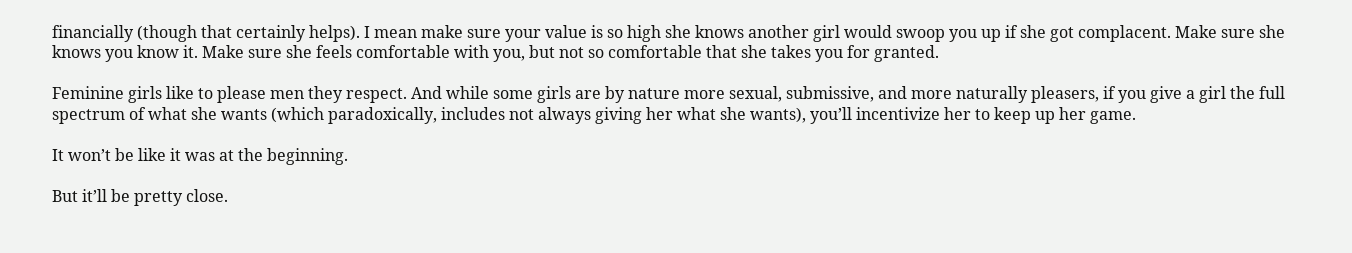financially (though that certainly helps). I mean make sure your value is so high she knows another girl would swoop you up if she got complacent. Make sure she knows you know it. Make sure she feels comfortable with you, but not so comfortable that she takes you for granted.

Feminine girls like to please men they respect. And while some girls are by nature more sexual, submissive, and more naturally pleasers, if you give a girl the full spectrum of what she wants (which paradoxically, includes not always giving her what she wants), you’ll incentivize her to keep up her game.

It won’t be like it was at the beginning.

But it’ll be pretty close.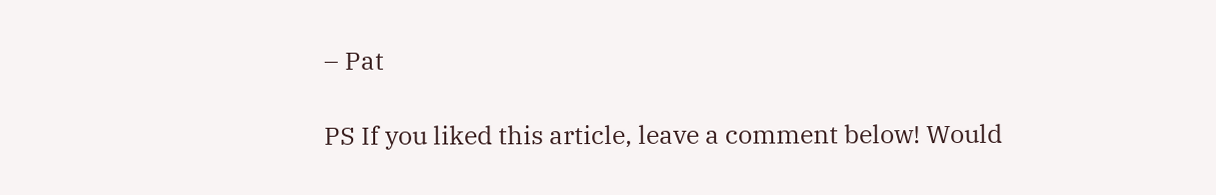– Pat

PS If you liked this article, leave a comment below! Would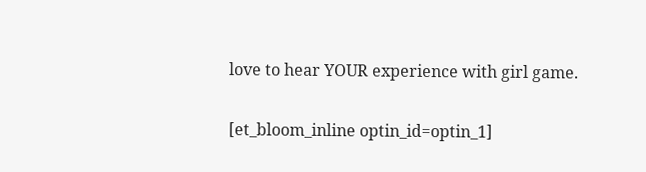love to hear YOUR experience with girl game.

[et_bloom_inline optin_id=optin_1]